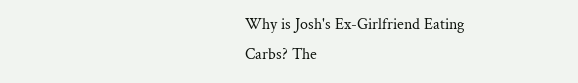Why is Josh's Ex-Girlfriend Eating Carbs? The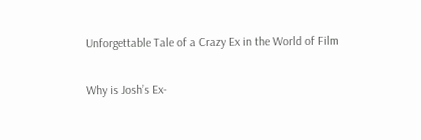Unforgettable Tale of a Crazy Ex in the World of Film

Why is Josh’s Ex-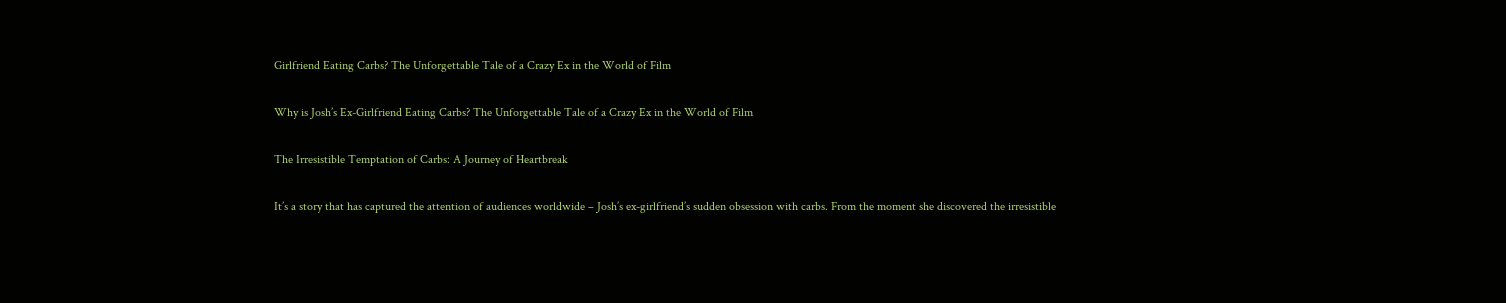Girlfriend Eating Carbs? The Unforgettable Tale of a Crazy Ex in the World of Film

Why is Josh’s Ex-Girlfriend Eating Carbs? The Unforgettable Tale of a Crazy Ex in the World of Film

The Irresistible Temptation of Carbs: A Journey of Heartbreak

It’s a story that has captured the attention of audiences worldwide – Josh’s ex-girlfriend’s sudden obsession with carbs. From the moment she discovered the irresistible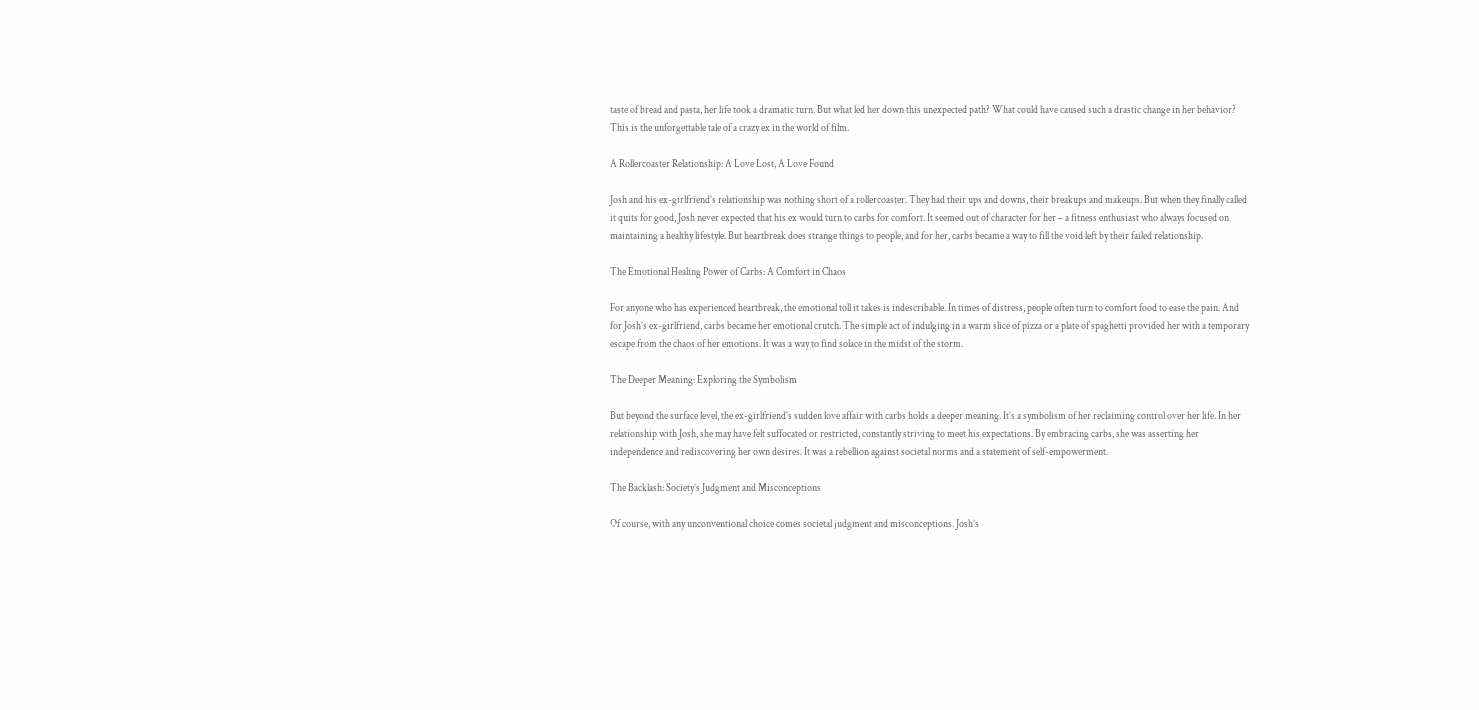taste of bread and pasta, her life took a dramatic turn. But what led her down this unexpected path? What could have caused such a drastic change in her behavior? This is the unforgettable tale of a crazy ex in the world of film.

A Rollercoaster Relationship: A Love Lost, A Love Found

Josh and his ex-girlfriend’s relationship was nothing short of a rollercoaster. They had their ups and downs, their breakups and makeups. But when they finally called it quits for good, Josh never expected that his ex would turn to carbs for comfort. It seemed out of character for her – a fitness enthusiast who always focused on maintaining a healthy lifestyle. But heartbreak does strange things to people, and for her, carbs became a way to fill the void left by their failed relationship.

The Emotional Healing Power of Carbs: A Comfort in Chaos

For anyone who has experienced heartbreak, the emotional toll it takes is indescribable. In times of distress, people often turn to comfort food to ease the pain. And for Josh’s ex-girlfriend, carbs became her emotional crutch. The simple act of indulging in a warm slice of pizza or a plate of spaghetti provided her with a temporary escape from the chaos of her emotions. It was a way to find solace in the midst of the storm.

The Deeper Meaning: Exploring the Symbolism

But beyond the surface level, the ex-girlfriend’s sudden love affair with carbs holds a deeper meaning. It’s a symbolism of her reclaiming control over her life. In her relationship with Josh, she may have felt suffocated or restricted, constantly striving to meet his expectations. By embracing carbs, she was asserting her independence and rediscovering her own desires. It was a rebellion against societal norms and a statement of self-empowerment.

The Backlash: Society’s Judgment and Misconceptions

Of course, with any unconventional choice comes societal judgment and misconceptions. Josh’s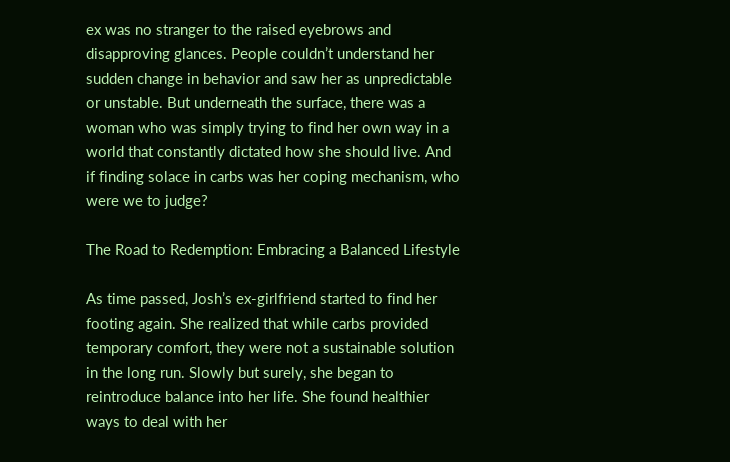ex was no stranger to the raised eyebrows and disapproving glances. People couldn’t understand her sudden change in behavior and saw her as unpredictable or unstable. But underneath the surface, there was a woman who was simply trying to find her own way in a world that constantly dictated how she should live. And if finding solace in carbs was her coping mechanism, who were we to judge?

The Road to Redemption: Embracing a Balanced Lifestyle

As time passed, Josh’s ex-girlfriend started to find her footing again. She realized that while carbs provided temporary comfort, they were not a sustainable solution in the long run. Slowly but surely, she began to reintroduce balance into her life. She found healthier ways to deal with her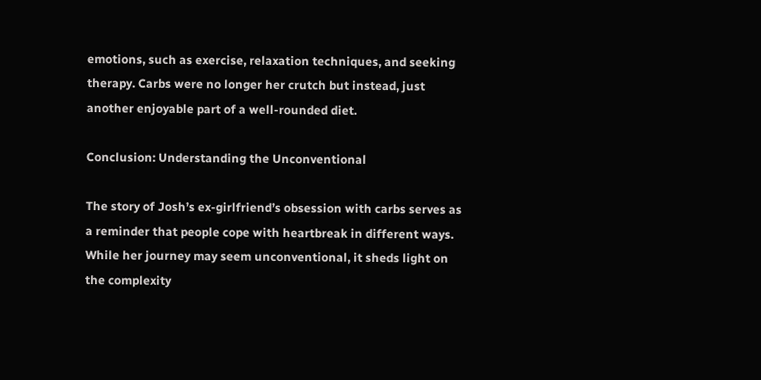emotions, such as exercise, relaxation techniques, and seeking therapy. Carbs were no longer her crutch but instead, just another enjoyable part of a well-rounded diet.

Conclusion: Understanding the Unconventional

The story of Josh’s ex-girlfriend’s obsession with carbs serves as a reminder that people cope with heartbreak in different ways. While her journey may seem unconventional, it sheds light on the complexity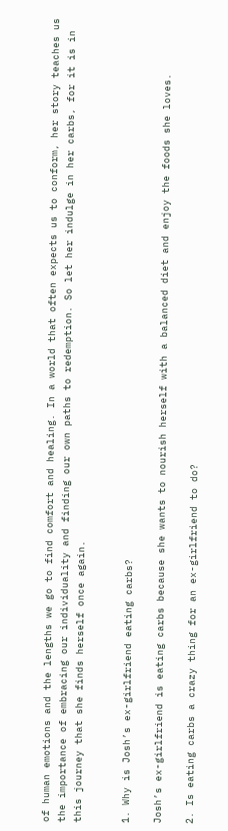of human emotions and the lengths we go to find comfort and healing. In a world that often expects us to conform, her story teaches us the importance of embracing our individuality and finding our own paths to redemption. So let her indulge in her carbs, for it is in this journey that she finds herself once again.


1. Why is Josh’s ex-girlfriend eating carbs?

Josh’s ex-girlfriend is eating carbs because she wants to nourish herself with a balanced diet and enjoy the foods she loves.

2. Is eating carbs a crazy thing for an ex-girlfriend to do?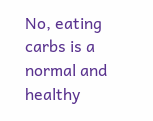No, eating carbs is a normal and healthy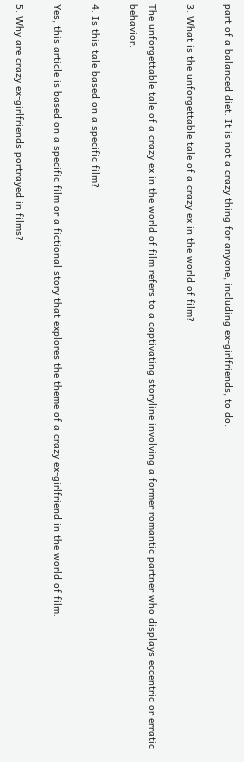part of a balanced diet. It is not a crazy thing for anyone, including ex-girlfriends, to do.

3. What is the unforgettable tale of a crazy ex in the world of film?

The unforgettable tale of a crazy ex in the world of film refers to a captivating storyline involving a former romantic partner who displays eccentric or erratic behavior.

4. Is this tale based on a specific film?

Yes, this article is based on a specific film or a fictional story that explores the theme of a crazy ex-girlfriend in the world of film.

5. Why are crazy ex-girlfriends portrayed in films?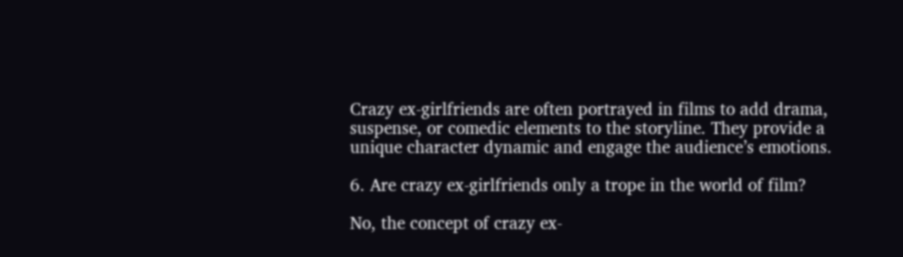Crazy ex-girlfriends are often portrayed in films to add drama, suspense, or comedic elements to the storyline. They provide a unique character dynamic and engage the audience’s emotions.

6. Are crazy ex-girlfriends only a trope in the world of film?

No, the concept of crazy ex-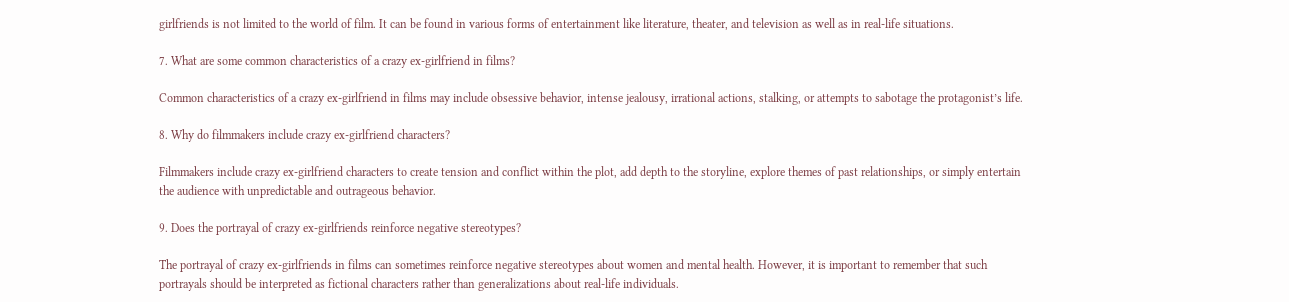girlfriends is not limited to the world of film. It can be found in various forms of entertainment like literature, theater, and television as well as in real-life situations.

7. What are some common characteristics of a crazy ex-girlfriend in films?

Common characteristics of a crazy ex-girlfriend in films may include obsessive behavior, intense jealousy, irrational actions, stalking, or attempts to sabotage the protagonist’s life.

8. Why do filmmakers include crazy ex-girlfriend characters?

Filmmakers include crazy ex-girlfriend characters to create tension and conflict within the plot, add depth to the storyline, explore themes of past relationships, or simply entertain the audience with unpredictable and outrageous behavior.

9. Does the portrayal of crazy ex-girlfriends reinforce negative stereotypes?

The portrayal of crazy ex-girlfriends in films can sometimes reinforce negative stereotypes about women and mental health. However, it is important to remember that such portrayals should be interpreted as fictional characters rather than generalizations about real-life individuals.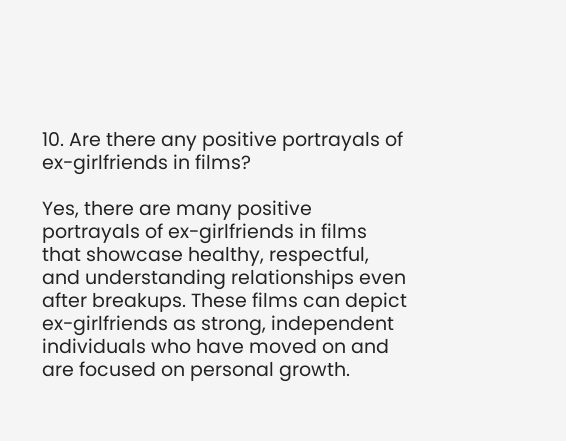10. Are there any positive portrayals of ex-girlfriends in films?

Yes, there are many positive portrayals of ex-girlfriends in films that showcase healthy, respectful, and understanding relationships even after breakups. These films can depict ex-girlfriends as strong, independent individuals who have moved on and are focused on personal growth.